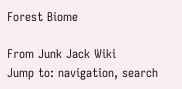Forest Biome

From Junk Jack Wiki
Jump to: navigation, search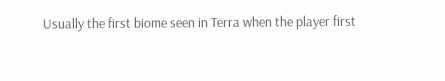Usually the first biome seen in Terra when the player first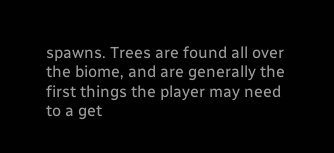spawns. Trees are found all over the biome, and are generally the first things the player may need to a get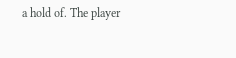a hold of. The player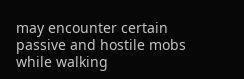may encounter certain passive and hostile mobs while walking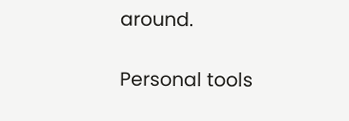around.

Personal tools